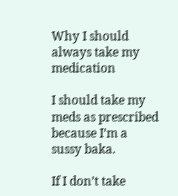Why I should always take my medication

I should take my meds as prescribed because I’m a sussy baka.

If I don’t take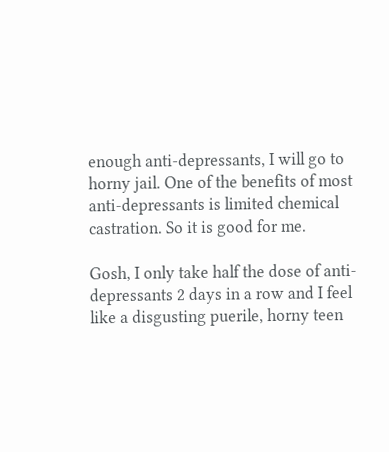enough anti-depressants, I will go to horny jail. One of the benefits of most anti-depressants is limited chemical castration. So it is good for me.

Gosh, I only take half the dose of anti-depressants 2 days in a row and I feel like a disgusting puerile, horny teen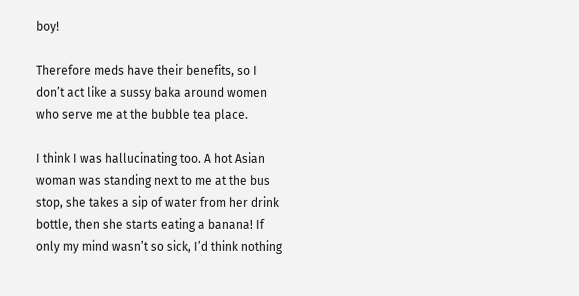boy!

Therefore meds have their benefits, so I don’t act like a sussy baka around women who serve me at the bubble tea place.

I think I was hallucinating too. A hot Asian woman was standing next to me at the bus stop, she takes a sip of water from her drink bottle, then she starts eating a banana! If only my mind wasn’t so sick, I’d think nothing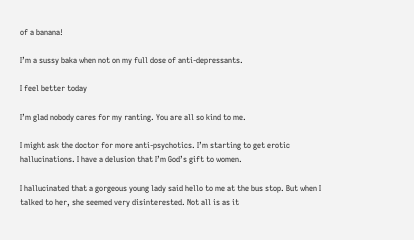of a banana!

I’m a sussy baka when not on my full dose of anti-depressants.

I feel better today

I’m glad nobody cares for my ranting. You are all so kind to me.

I might ask the doctor for more anti-psychotics. I’m starting to get erotic hallucinations. I have a delusion that I’m God’s gift to women.

I hallucinated that a gorgeous young lady said hello to me at the bus stop. But when I talked to her, she seemed very disinterested. Not all is as it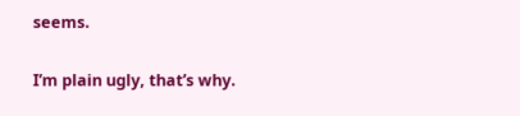seems.

I’m plain ugly, that’s why.